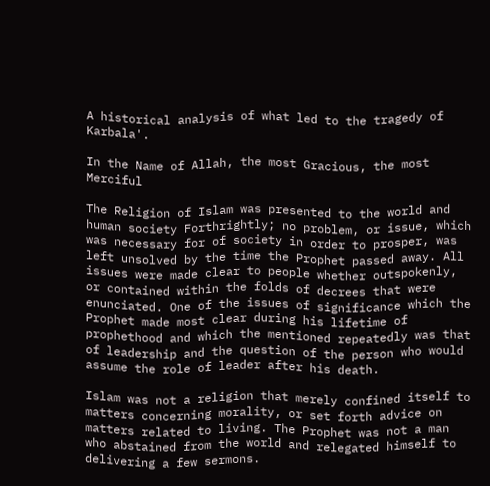A historical analysis of what led to the tragedy of Karbala'.

In the Name of Allah, the most Gracious, the most Merciful

The Religion of Islam was presented to the world and human society Forthrightly; no problem, or issue, which was necessary for of society in order to prosper, was left unsolved by the time the Prophet passed away. All issues were made clear to people whether outspokenly, or contained within the folds of decrees that were enunciated. One of the issues of significance which the Prophet made most clear during his lifetime of prophethood and which the mentioned repeatedly was that of leadership and the question of the person who would assume the role of leader after his death.

Islam was not a religion that merely confined itself to matters concerning morality, or set forth advice on matters related to living. The Prophet was not a man who abstained from the world and relegated himself to delivering a few sermons.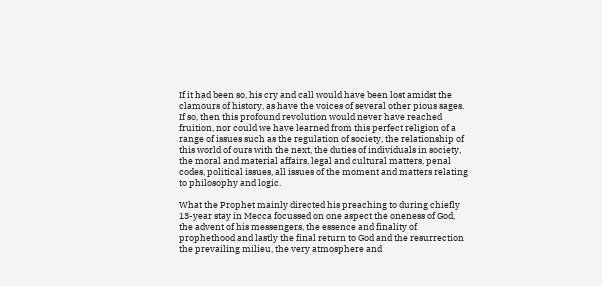If it had been so, his cry and call would have been lost amidst the clamours of history, as have the voices of several other pious sages. If so, then this profound revolution would never have reached fruition, nor could we have learned from this perfect religion of a range of issues such as the regulation of society, the relationship of this world of ours with the next, the duties of individuals in society, the moral and material affairs, legal and cultural matters, penal codes, political issues, all issues of the moment and matters relating to philosophy and logic.

What the Prophet mainly directed his preaching to during chiefly 13-year stay in Mecca focussed on one aspect the oneness of God, the advent of his messengers, the essence and finality of prophethood and lastly the final return to God and the resurrection the prevailing milieu, the very atmosphere and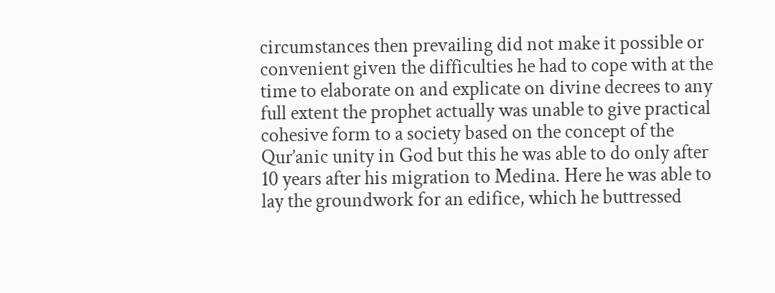circumstances then prevailing did not make it possible or convenient given the difficulties he had to cope with at the time to elaborate on and explicate on divine decrees to any full extent the prophet actually was unable to give practical cohesive form to a society based on the concept of the Qur’anic unity in God but this he was able to do only after 10 years after his migration to Medina. Here he was able to lay the groundwork for an edifice, which he buttressed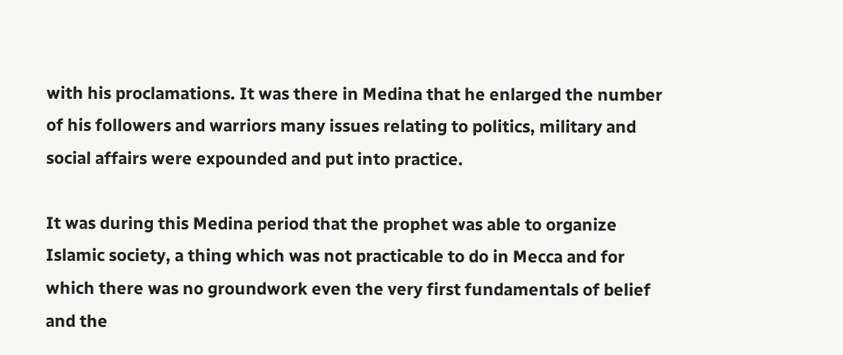with his proclamations. It was there in Medina that he enlarged the number of his followers and warriors many issues relating to politics, military and social affairs were expounded and put into practice.

It was during this Medina period that the prophet was able to organize Islamic society, a thing which was not practicable to do in Mecca and for which there was no groundwork even the very first fundamentals of belief and the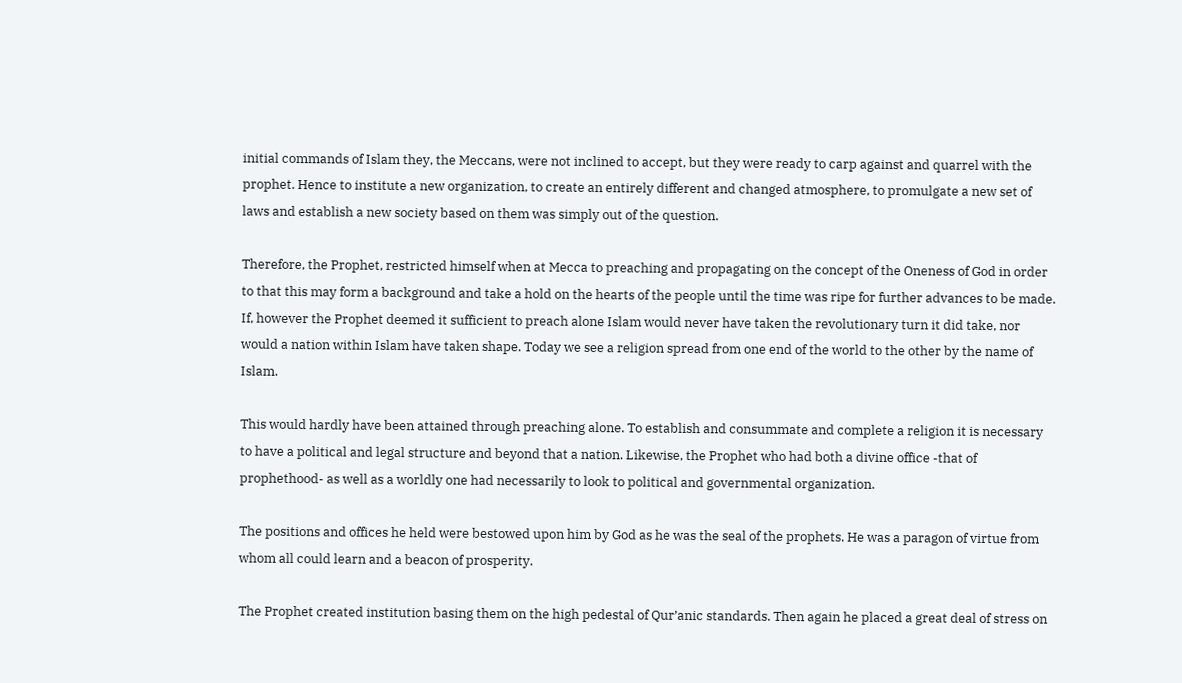initial commands of Islam they, the Meccans, were not inclined to accept, but they were ready to carp against and quarrel with the prophet. Hence to institute a new organization, to create an entirely different and changed atmosphere, to promulgate a new set of laws and establish a new society based on them was simply out of the question.

Therefore, the Prophet, restricted himself when at Mecca to preaching and propagating on the concept of the Oneness of God in order to that this may form a background and take a hold on the hearts of the people until the time was ripe for further advances to be made. If, however the Prophet deemed it sufficient to preach alone Islam would never have taken the revolutionary turn it did take, nor would a nation within Islam have taken shape. Today we see a religion spread from one end of the world to the other by the name of Islam.

This would hardly have been attained through preaching alone. To establish and consummate and complete a religion it is necessary to have a political and legal structure and beyond that a nation. Likewise, the Prophet who had both a divine office -that of prophethood- as well as a worldly one had necessarily to look to political and governmental organization.

The positions and offices he held were bestowed upon him by God as he was the seal of the prophets. He was a paragon of virtue from whom all could learn and a beacon of prosperity.

The Prophet created institution basing them on the high pedestal of Qur’anic standards. Then again he placed a great deal of stress on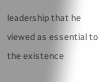leadership that he viewed as essential to the existence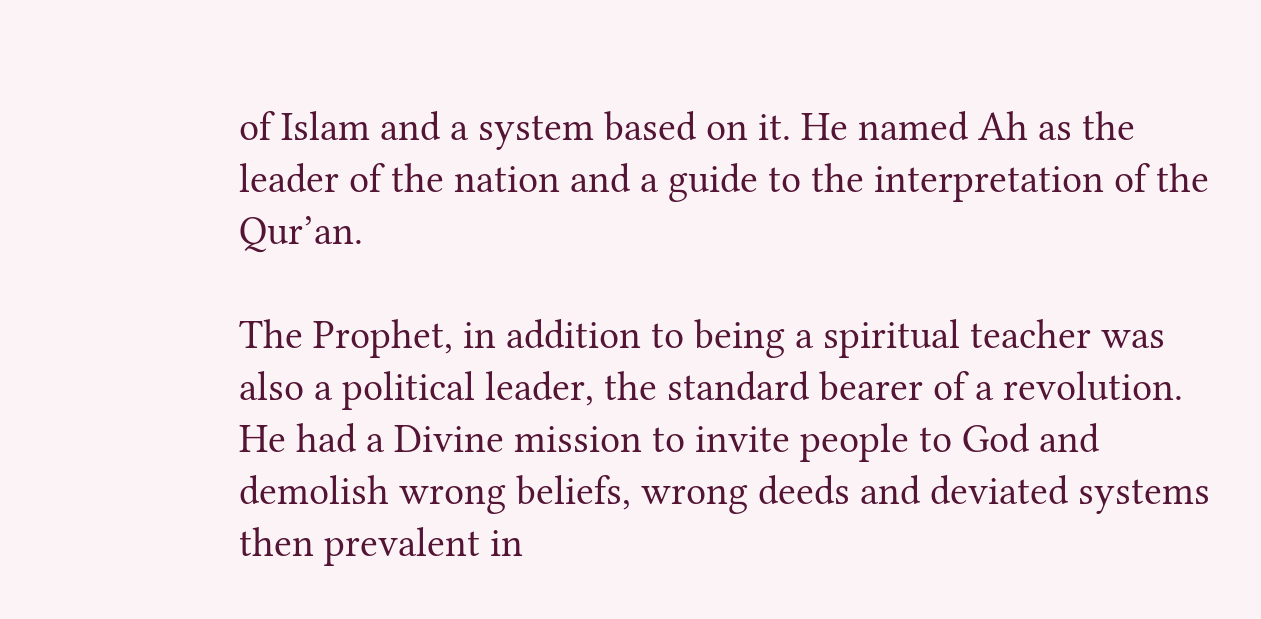of Islam and a system based on it. He named Ah as the leader of the nation and a guide to the interpretation of the Qur’an.

The Prophet, in addition to being a spiritual teacher was also a political leader, the standard bearer of a revolution. He had a Divine mission to invite people to God and demolish wrong beliefs, wrong deeds and deviated systems then prevalent in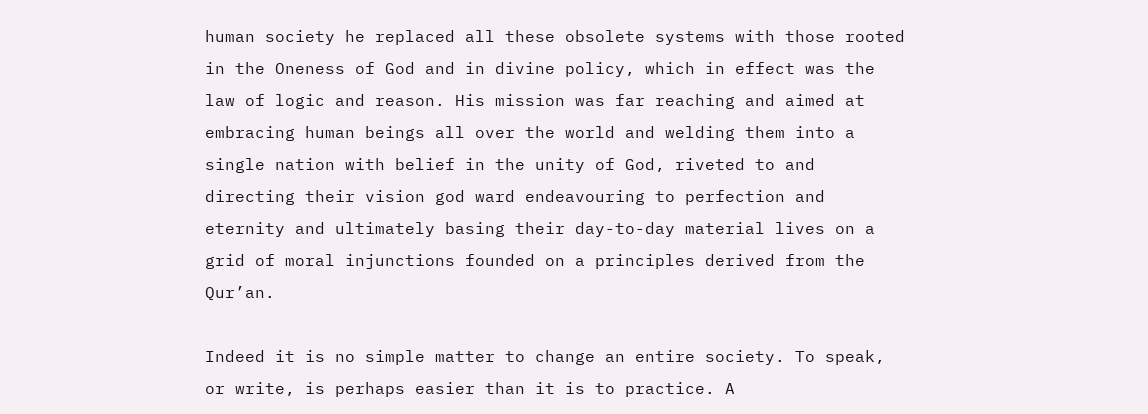human society he replaced all these obsolete systems with those rooted in the Oneness of God and in divine policy, which in effect was the law of logic and reason. His mission was far reaching and aimed at embracing human beings all over the world and welding them into a single nation with belief in the unity of God, riveted to and directing their vision god ward endeavouring to perfection and eternity and ultimately basing their day-to-day material lives on a grid of moral injunctions founded on a principles derived from the Qur’an.

Indeed it is no simple matter to change an entire society. To speak, or write, is perhaps easier than it is to practice. A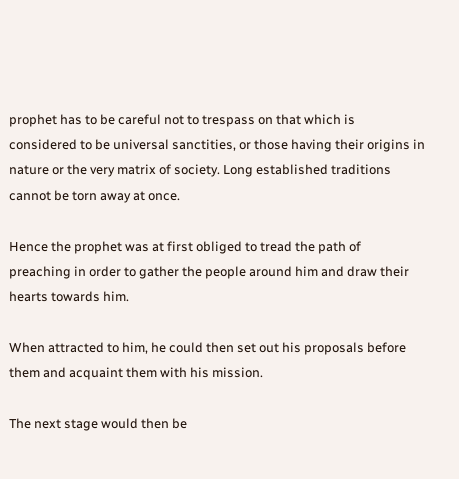prophet has to be careful not to trespass on that which is considered to be universal sanctities, or those having their origins in nature or the very matrix of society. Long established traditions cannot be torn away at once.

Hence the prophet was at first obliged to tread the path of preaching in order to gather the people around him and draw their hearts towards him.

When attracted to him, he could then set out his proposals before them and acquaint them with his mission.

The next stage would then be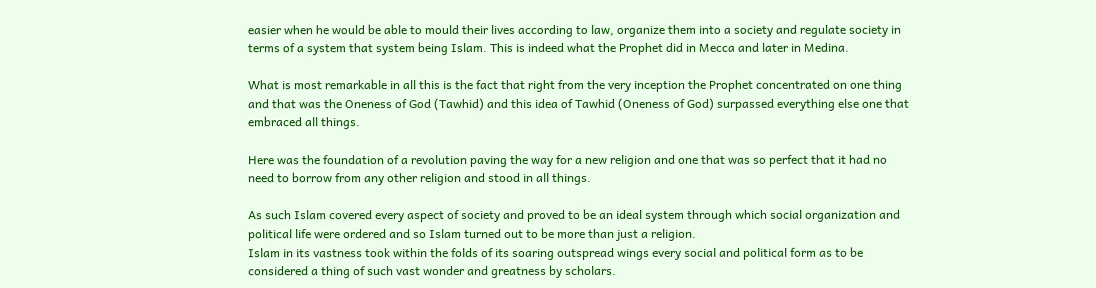easier when he would be able to mould their lives according to law, organize them into a society and regulate society in terms of a system that system being Islam. This is indeed what the Prophet did in Mecca and later in Medina.

What is most remarkable in all this is the fact that right from the very inception the Prophet concentrated on one thing and that was the Oneness of God (Tawhid) and this idea of Tawhid (Oneness of God) surpassed everything else one that embraced all things.

Here was the foundation of a revolution paving the way for a new religion and one that was so perfect that it had no need to borrow from any other religion and stood in all things.

As such Islam covered every aspect of society and proved to be an ideal system through which social organization and political life were ordered and so Islam turned out to be more than just a religion.
Islam in its vastness took within the folds of its soaring outspread wings every social and political form as to be considered a thing of such vast wonder and greatness by scholars.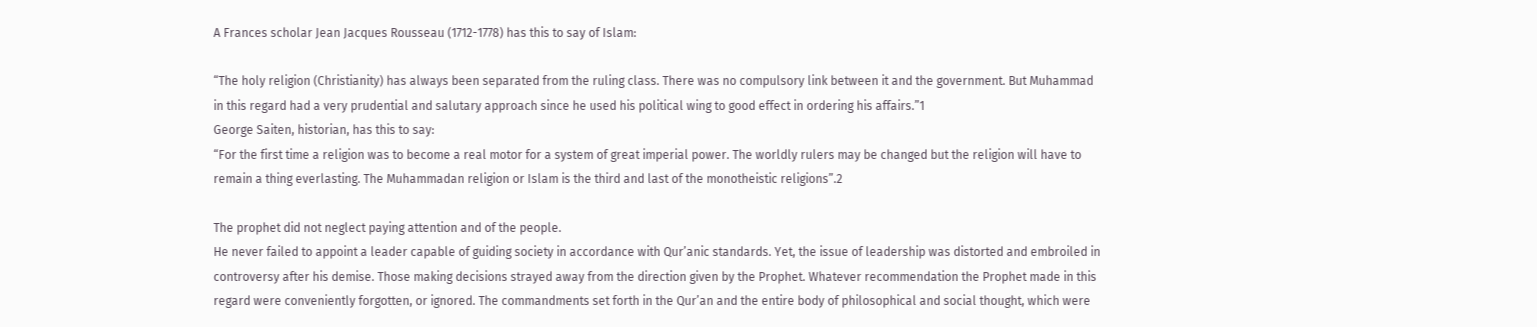A Frances scholar Jean Jacques Rousseau (1712-1778) has this to say of Islam:

“The holy religion (Christianity) has always been separated from the ruling class. There was no compulsory link between it and the government. But Muhammad in this regard had a very prudential and salutary approach since he used his political wing to good effect in ordering his affairs.”1
George Saiten, historian, has this to say:
“For the first time a religion was to become a real motor for a system of great imperial power. The worldly rulers may be changed but the religion will have to remain a thing everlasting. The Muhammadan religion or Islam is the third and last of the monotheistic religions”.2

The prophet did not neglect paying attention and of the people.
He never failed to appoint a leader capable of guiding society in accordance with Qur’anic standards. Yet, the issue of leadership was distorted and embroiled in controversy after his demise. Those making decisions strayed away from the direction given by the Prophet. Whatever recommendation the Prophet made in this regard were conveniently forgotten, or ignored. The commandments set forth in the Qur’an and the entire body of philosophical and social thought, which were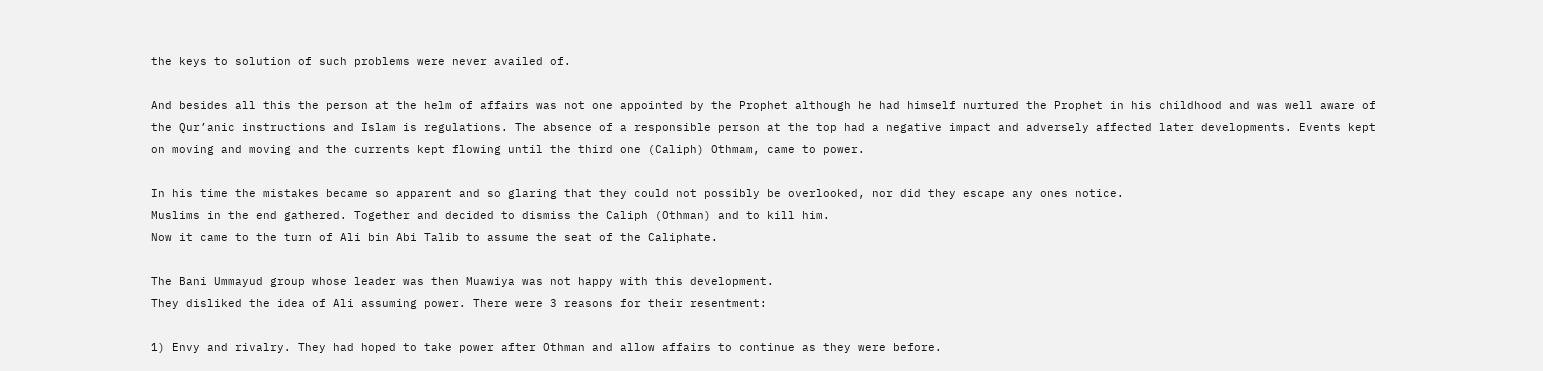the keys to solution of such problems were never availed of.

And besides all this the person at the helm of affairs was not one appointed by the Prophet although he had himself nurtured the Prophet in his childhood and was well aware of the Qur’anic instructions and Islam is regulations. The absence of a responsible person at the top had a negative impact and adversely affected later developments. Events kept on moving and moving and the currents kept flowing until the third one (Caliph) Othmam, came to power.

In his time the mistakes became so apparent and so glaring that they could not possibly be overlooked, nor did they escape any ones notice.
Muslims in the end gathered. Together and decided to dismiss the Caliph (Othman) and to kill him.
Now it came to the turn of Ali bin Abi Talib to assume the seat of the Caliphate.

The Bani Ummayud group whose leader was then Muawiya was not happy with this development.
They disliked the idea of Ali assuming power. There were 3 reasons for their resentment:

1) Envy and rivalry. They had hoped to take power after Othman and allow affairs to continue as they were before.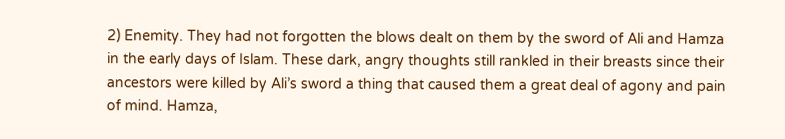2) Enemity. They had not forgotten the blows dealt on them by the sword of Ali and Hamza in the early days of Islam. These dark, angry thoughts still rankled in their breasts since their ancestors were killed by Ali’s sword a thing that caused them a great deal of agony and pain of mind. Hamza,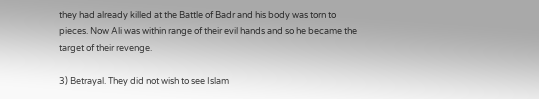they had already killed at the Battle of Badr and his body was torn to pieces. Now Ali was within range of their evil hands and so he became the target of their revenge.

3) Betrayal. They did not wish to see Islam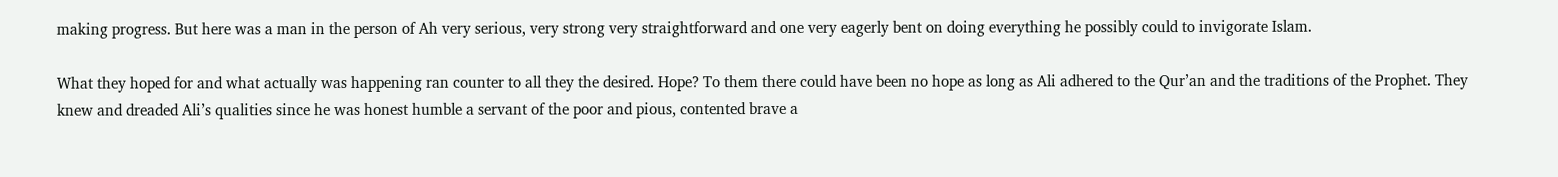making progress. But here was a man in the person of Ah very serious, very strong very straightforward and one very eagerly bent on doing everything he possibly could to invigorate Islam.

What they hoped for and what actually was happening ran counter to all they the desired. Hope? To them there could have been no hope as long as Ali adhered to the Qur’an and the traditions of the Prophet. They knew and dreaded Ali’s qualities since he was honest humble a servant of the poor and pious, contented brave a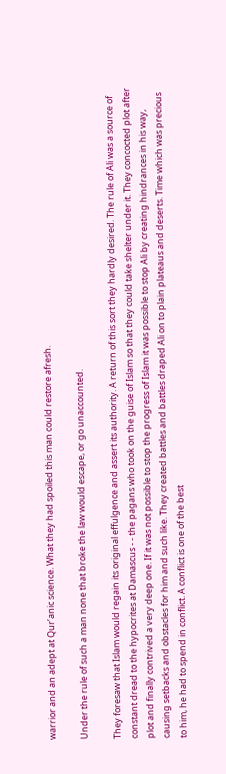warrior and an adept at Qur’anic science. What they had spoiled this man could restore afresh.

Under the rule of such a man none that broke the law would escape, or go unaccounted.

They foresaw that Islam would regain its original effulgence and assert its authority. A return of this sort they hardly desired. The rule of Ali was a source of constant dread to the hypocrites at Damascus - - the pagans who took on the guise of Islam so that they could take shelter under it. They concocted plot after plot and finally contrived a very deep one. If it was not possible to stop the progress of Islam it was possible to stop Ali by creating hindrances in his way, causing setbacks and obstacles for him and such like. They created battles and battles draped Ali on to plain plateaus and deserts. Time which was precious to him, he had to spend in conflict. A conflict is one of the best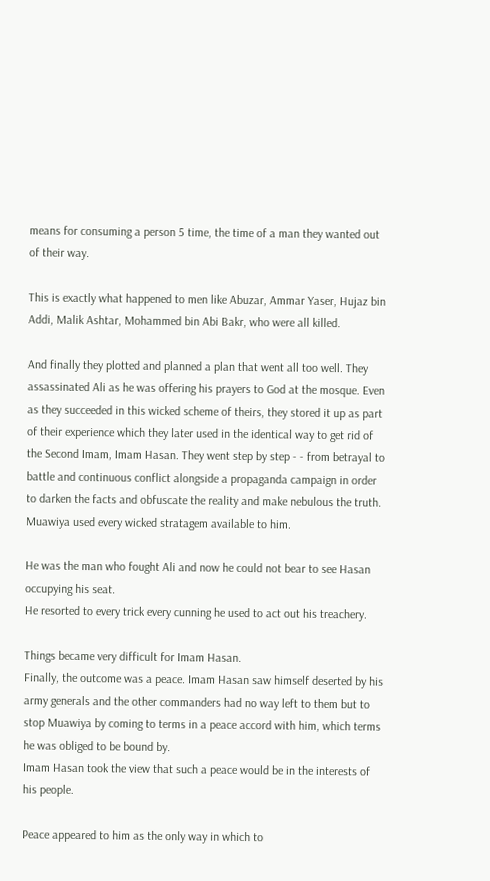means for consuming a person 5 time, the time of a man they wanted out of their way.

This is exactly what happened to men like Abuzar, Ammar Yaser, Hujaz bin Addi, Malik Ashtar, Mohammed bin Abi Bakr, who were all killed.

And finally they plotted and planned a plan that went all too well. They assassinated Ali as he was offering his prayers to God at the mosque. Even as they succeeded in this wicked scheme of theirs, they stored it up as part of their experience which they later used in the identical way to get rid of the Second Imam, Imam Hasan. They went step by step - - from betrayal to battle and continuous conflict alongside a propaganda campaign in order to darken the facts and obfuscate the reality and make nebulous the truth. Muawiya used every wicked stratagem available to him.

He was the man who fought Ali and now he could not bear to see Hasan occupying his seat.
He resorted to every trick every cunning he used to act out his treachery.

Things became very difficult for Imam Hasan.
Finally, the outcome was a peace. Imam Hasan saw himself deserted by his army generals and the other commanders had no way left to them but to stop Muawiya by coming to terms in a peace accord with him, which terms he was obliged to be bound by.
Imam Hasan took the view that such a peace would be in the interests of his people.

Peace appeared to him as the only way in which to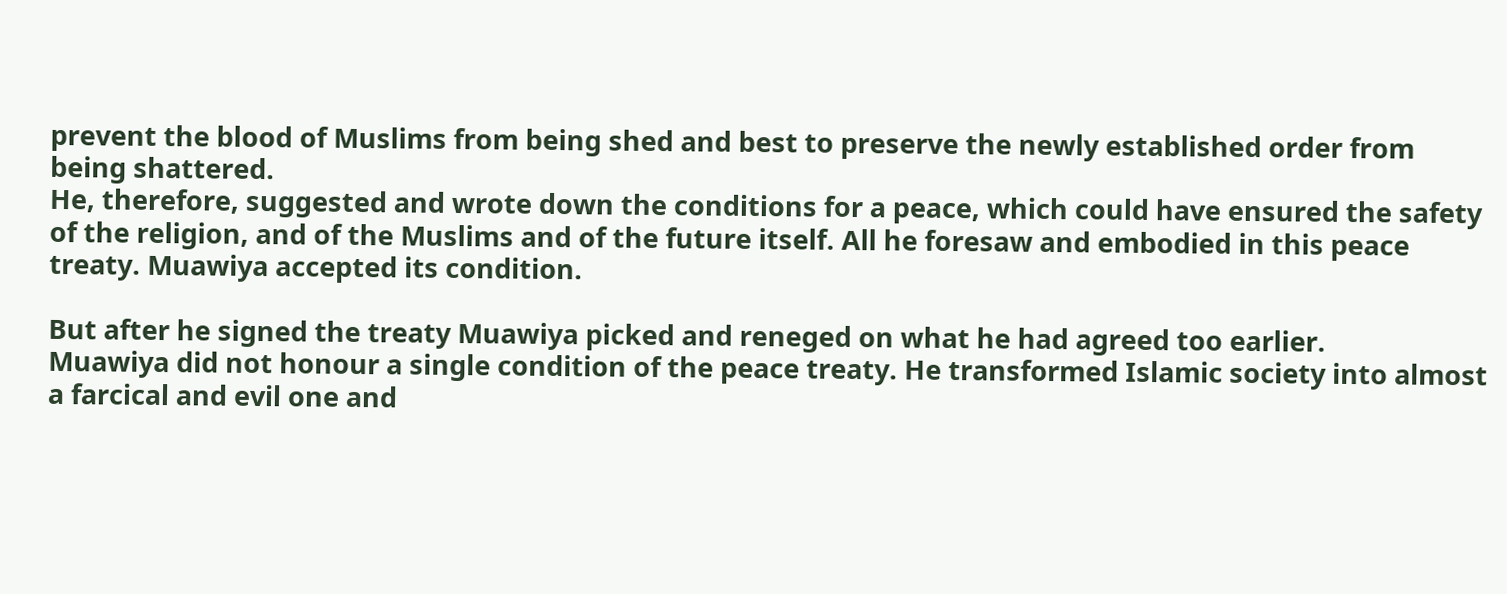prevent the blood of Muslims from being shed and best to preserve the newly established order from being shattered.
He, therefore, suggested and wrote down the conditions for a peace, which could have ensured the safety of the religion, and of the Muslims and of the future itself. All he foresaw and embodied in this peace treaty. Muawiya accepted its condition.

But after he signed the treaty Muawiya picked and reneged on what he had agreed too earlier.
Muawiya did not honour a single condition of the peace treaty. He transformed Islamic society into almost a farcical and evil one and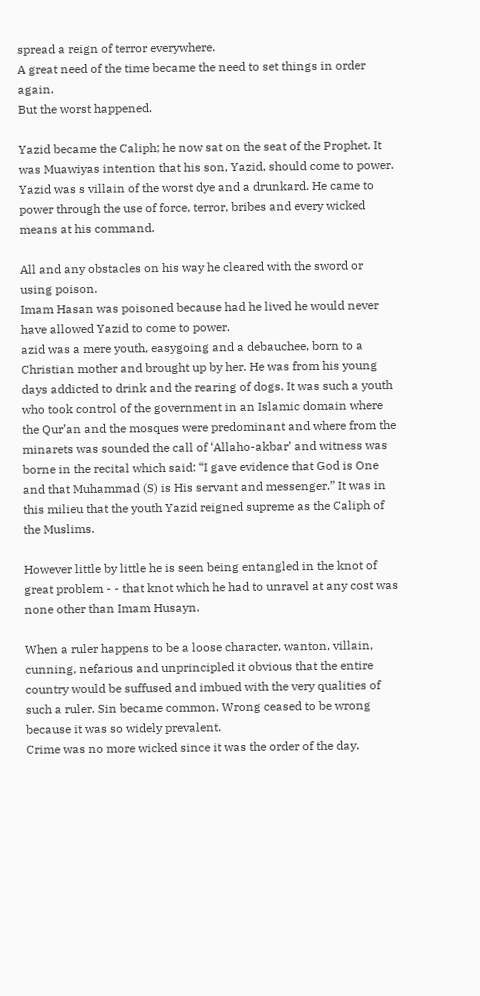spread a reign of terror everywhere.
A great need of the time became the need to set things in order again.
But the worst happened.

Yazid became the Caliph; he now sat on the seat of the Prophet. It was Muawiyas intention that his son, Yazid, should come to power. Yazid was s villain of the worst dye and a drunkard. He came to power through the use of force, terror, bribes and every wicked means at his command.

All and any obstacles on his way he cleared with the sword or using poison.
Imam Hasan was poisoned because had he lived he would never have allowed Yazid to come to power.
azid was a mere youth, easygoing and a debauchee, born to a Christian mother and brought up by her. He was from his young days addicted to drink and the rearing of dogs. It was such a youth who took control of the government in an Islamic domain where the Qur’an and the mosques were predominant and where from the minarets was sounded the call of ‘Allaho-akbar’ and witness was borne in the recital which said: “I gave evidence that God is One and that Muhammad (S) is His servant and messenger.” It was in this milieu that the youth Yazid reigned supreme as the Caliph of the Muslims.

However little by little he is seen being entangled in the knot of great problem - - that knot which he had to unravel at any cost was none other than Imam Husayn.

When a ruler happens to be a loose character, wanton, villain, cunning, nefarious and unprincipled it obvious that the entire country would be suffused and imbued with the very qualities of such a ruler. Sin became common. Wrong ceased to be wrong because it was so widely prevalent.
Crime was no more wicked since it was the order of the day.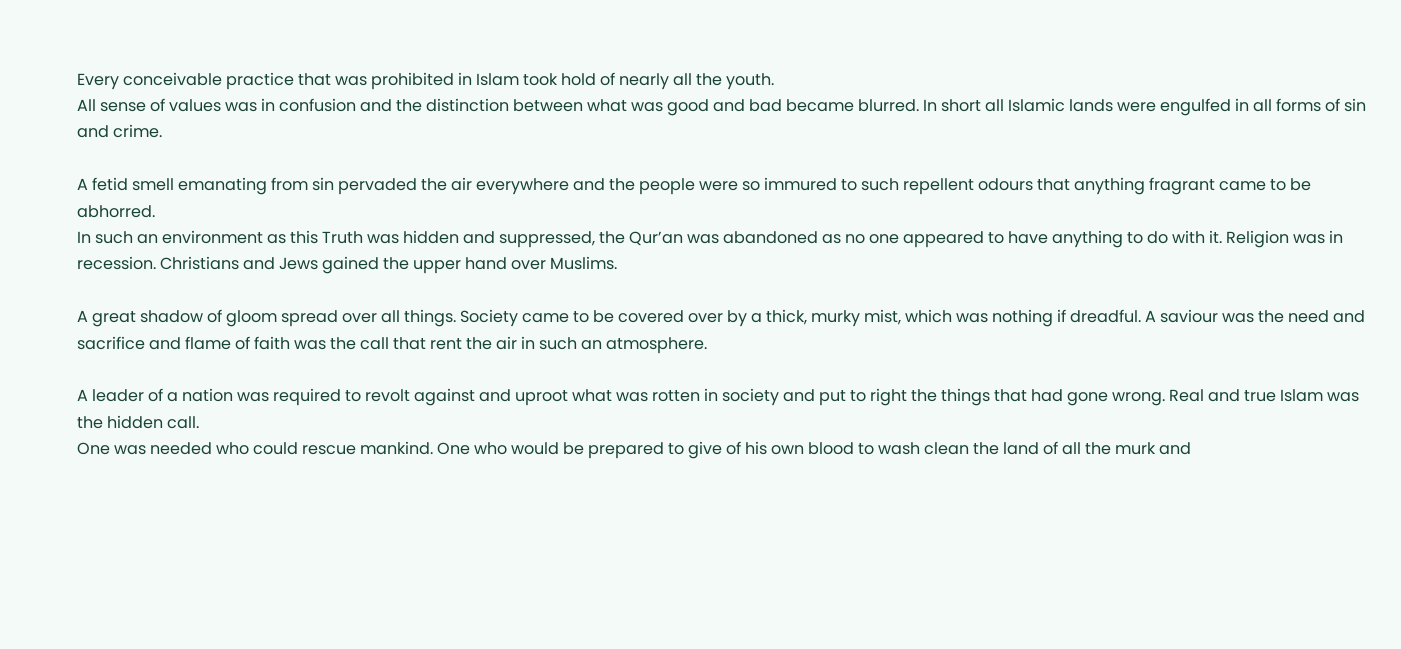Every conceivable practice that was prohibited in Islam took hold of nearly all the youth.
All sense of values was in confusion and the distinction between what was good and bad became blurred. In short all Islamic lands were engulfed in all forms of sin and crime.

A fetid smell emanating from sin pervaded the air everywhere and the people were so immured to such repellent odours that anything fragrant came to be abhorred.
In such an environment as this Truth was hidden and suppressed, the Qur’an was abandoned as no one appeared to have anything to do with it. Religion was in recession. Christians and Jews gained the upper hand over Muslims.

A great shadow of gloom spread over all things. Society came to be covered over by a thick, murky mist, which was nothing if dreadful. A saviour was the need and sacrifice and flame of faith was the call that rent the air in such an atmosphere.

A leader of a nation was required to revolt against and uproot what was rotten in society and put to right the things that had gone wrong. Real and true Islam was the hidden call.
One was needed who could rescue mankind. One who would be prepared to give of his own blood to wash clean the land of all the murk and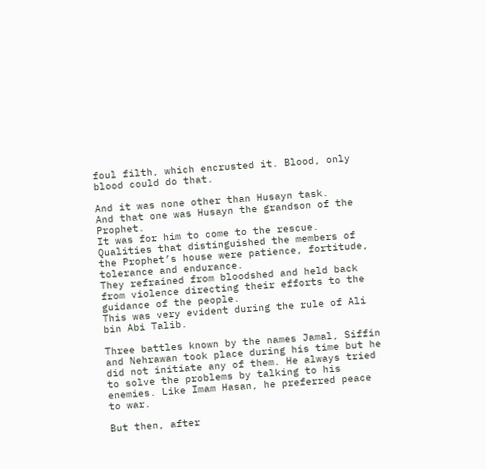foul filth, which encrusted it. Blood, only blood could do that.

And it was none other than Husayn task.
And that one was Husayn the grandson of the Prophet.
It was for him to come to the rescue. Qualities that distinguished the members of the Prophet’s house were patience, fortitude, tolerance and endurance.
They refrained from bloodshed and held back from violence directing their efforts to the guidance of the people.
This was very evident during the rule of Ali bin Abi Talib.

Three battles known by the names Jamal, Siffin and Nehrawan took place during his time but he did not initiate any of them. He always tried to solve the problems by talking to his enemies. Like Imam Hasan, he preferred peace to war.

But then, after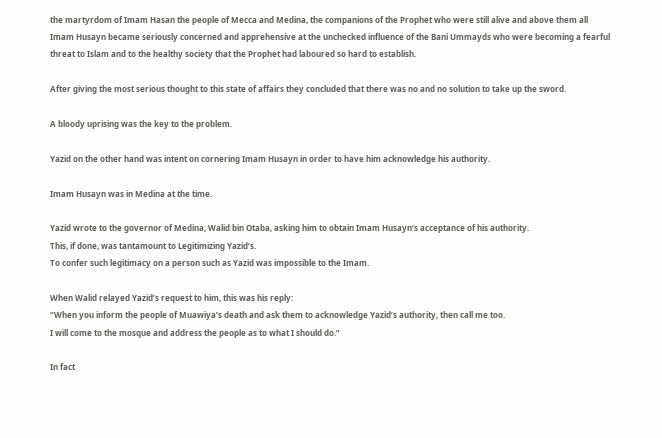the martyrdom of Imam Hasan the people of Mecca and Medina, the companions of the Prophet who were still alive and above them all Imam Husayn became seriously concerned and apprehensive at the unchecked influence of the Bani Ummayds who were becoming a fearful threat to Islam and to the healthy society that the Prophet had laboured so hard to establish.

After giving the most serious thought to this state of affairs they concluded that there was no and no solution to take up the sword.

A bloody uprising was the key to the problem.

Yazid on the other hand was intent on cornering Imam Husayn in order to have him acknowledge his authority.

Imam Husayn was in Medina at the time.

Yazid wrote to the governor of Medina, Walid bin Otaba, asking him to obtain Imam Husayn’s acceptance of his authority.
This, if done, was tantamount to Legitimizing Yazid’s.
To confer such legitimacy on a person such as Yazid was impossible to the Imam.

When Walid relayed Yazid’s request to him, this was his reply:
“When you inform the people of Muawiya’s death and ask them to acknowledge Yazid’s authority, then call me too.
I will come to the mosque and address the people as to what I should do.”

In fact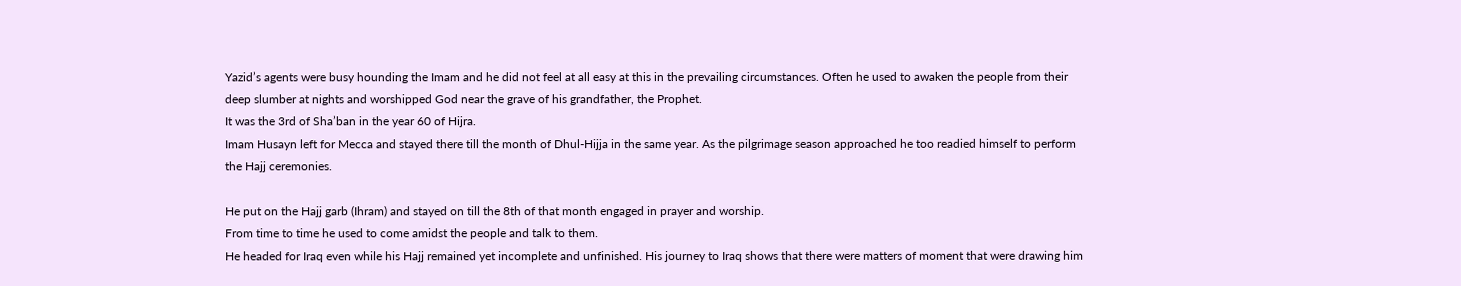Yazid’s agents were busy hounding the Imam and he did not feel at all easy at this in the prevailing circumstances. Often he used to awaken the people from their deep slumber at nights and worshipped God near the grave of his grandfather, the Prophet.
It was the 3rd of Sha’ban in the year 60 of Hijra.
Imam Husayn left for Mecca and stayed there till the month of Dhul-Hijja in the same year. As the pilgrimage season approached he too readied himself to perform the Hajj ceremonies.

He put on the Hajj garb (Ihram) and stayed on till the 8th of that month engaged in prayer and worship.
From time to time he used to come amidst the people and talk to them.
He headed for Iraq even while his Hajj remained yet incomplete and unfinished. His journey to Iraq shows that there were matters of moment that were drawing him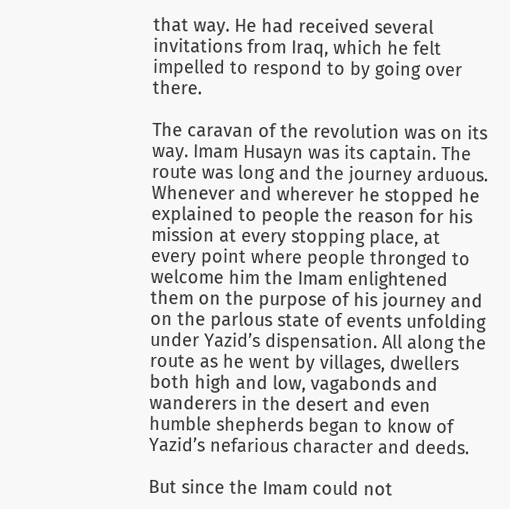that way. He had received several invitations from Iraq, which he felt impelled to respond to by going over there.

The caravan of the revolution was on its way. Imam Husayn was its captain. The route was long and the journey arduous. Whenever and wherever he stopped he explained to people the reason for his mission at every stopping place, at every point where people thronged to welcome him the Imam enlightened them on the purpose of his journey and on the parlous state of events unfolding under Yazid’s dispensation. All along the route as he went by villages, dwellers both high and low, vagabonds and wanderers in the desert and even humble shepherds began to know of Yazid’s nefarious character and deeds.

But since the Imam could not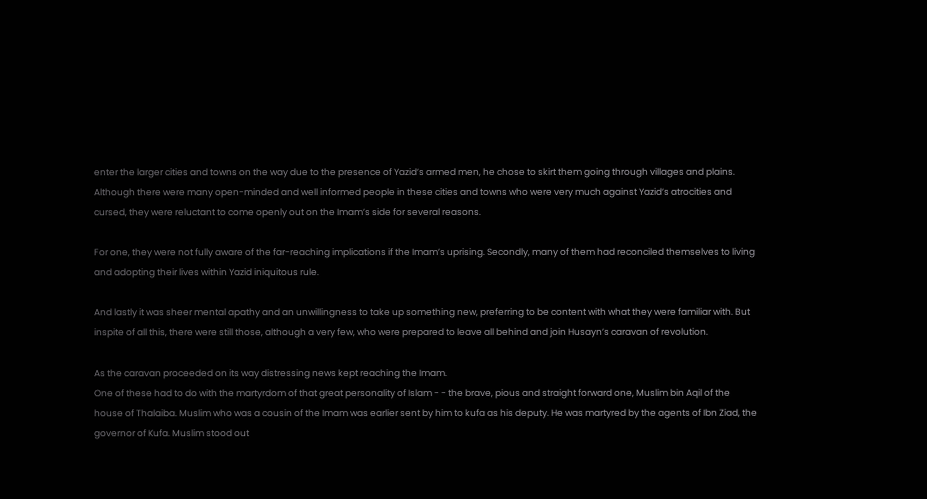enter the larger cities and towns on the way due to the presence of Yazid’s armed men, he chose to skirt them going through villages and plains.
Although there were many open-minded and well informed people in these cities and towns who were very much against Yazid’s atrocities and cursed, they were reluctant to come openly out on the Imam’s side for several reasons.

For one, they were not fully aware of the far-reaching implications if the Imam’s uprising. Secondly, many of them had reconciled themselves to living and adopting their lives within Yazid iniquitous rule.

And lastly it was sheer mental apathy and an unwillingness to take up something new, preferring to be content with what they were familiar with. But inspite of all this, there were still those, although a very few, who were prepared to leave all behind and join Husayn’s caravan of revolution.

As the caravan proceeded on its way distressing news kept reaching the Imam.
One of these had to do with the martyrdom of that great personality of Islam - - the brave, pious and straight forward one, Muslim bin Aqil of the house of Thalaiba. Muslim who was a cousin of the Imam was earlier sent by him to kufa as his deputy. He was martyred by the agents of Ibn Ziad, the governor of Kufa. Muslim stood out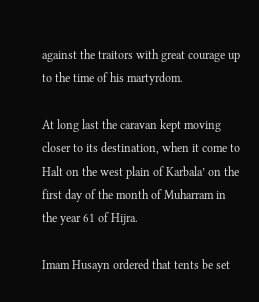against the traitors with great courage up to the time of his martyrdom.

At long last the caravan kept moving closer to its destination, when it come to Halt on the west plain of Karbala’ on the first day of the month of Muharram in the year 61 of Hijra.

Imam Husayn ordered that tents be set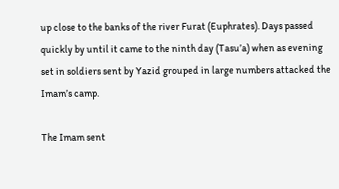up close to the banks of the river Furat (Euphrates). Days passed quickly by until it came to the ninth day (Tasu’a) when as evening set in soldiers sent by Yazid grouped in large numbers attacked the Imam’s camp.

The Imam sent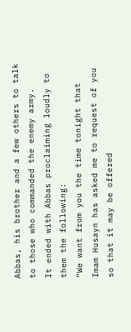Abbas, his brother and a few others to talk to those who commanded the enemy army.
It ended with Abbas proclaiming loudly to them the following:
“We want from you the time tonight that Imam Husayn has asked me to request of you so that it may be offered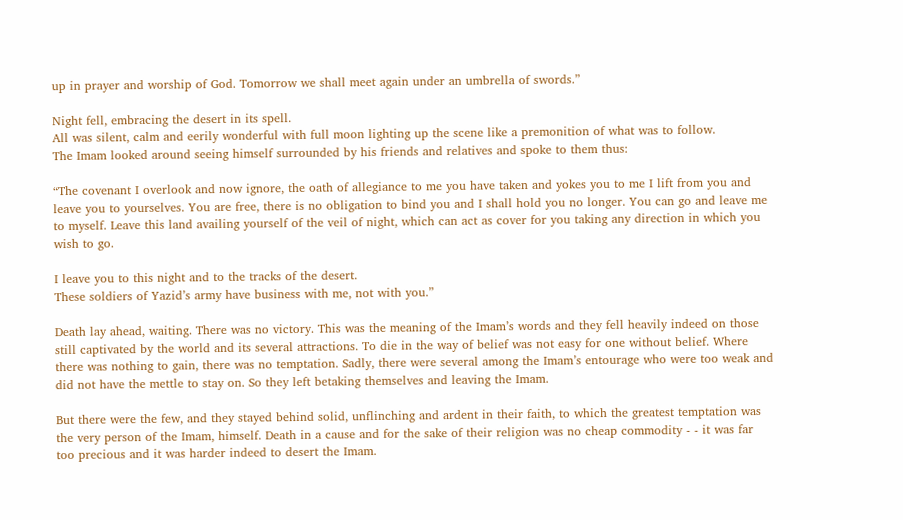up in prayer and worship of God. Tomorrow we shall meet again under an umbrella of swords.”

Night fell, embracing the desert in its spell.
All was silent, calm and eerily wonderful with full moon lighting up the scene like a premonition of what was to follow.
The Imam looked around seeing himself surrounded by his friends and relatives and spoke to them thus:

“The covenant I overlook and now ignore, the oath of allegiance to me you have taken and yokes you to me I lift from you and leave you to yourselves. You are free, there is no obligation to bind you and I shall hold you no longer. You can go and leave me to myself. Leave this land availing yourself of the veil of night, which can act as cover for you taking any direction in which you wish to go.

I leave you to this night and to the tracks of the desert.
These soldiers of Yazid’s army have business with me, not with you.”

Death lay ahead, waiting. There was no victory. This was the meaning of the Imam’s words and they fell heavily indeed on those still captivated by the world and its several attractions. To die in the way of belief was not easy for one without belief. Where there was nothing to gain, there was no temptation. Sadly, there were several among the Imam’s entourage who were too weak and did not have the mettle to stay on. So they left betaking themselves and leaving the Imam.

But there were the few, and they stayed behind solid, unflinching and ardent in their faith, to which the greatest temptation was the very person of the Imam, himself. Death in a cause and for the sake of their religion was no cheap commodity - - it was far too precious and it was harder indeed to desert the Imam.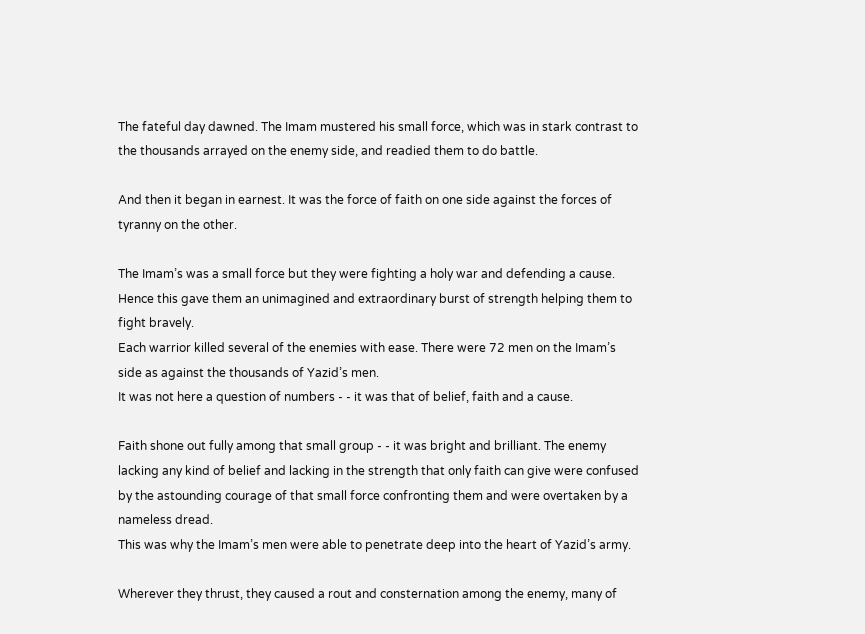The fateful day dawned. The Imam mustered his small force, which was in stark contrast to the thousands arrayed on the enemy side, and readied them to do battle.

And then it began in earnest. It was the force of faith on one side against the forces of tyranny on the other.

The Imam’s was a small force but they were fighting a holy war and defending a cause. Hence this gave them an unimagined and extraordinary burst of strength helping them to fight bravely.
Each warrior killed several of the enemies with ease. There were 72 men on the Imam’s side as against the thousands of Yazid’s men.
It was not here a question of numbers - - it was that of belief, faith and a cause.

Faith shone out fully among that small group - - it was bright and brilliant. The enemy lacking any kind of belief and lacking in the strength that only faith can give were confused by the astounding courage of that small force confronting them and were overtaken by a nameless dread.
This was why the Imam’s men were able to penetrate deep into the heart of Yazid’s army.

Wherever they thrust, they caused a rout and consternation among the enemy, many of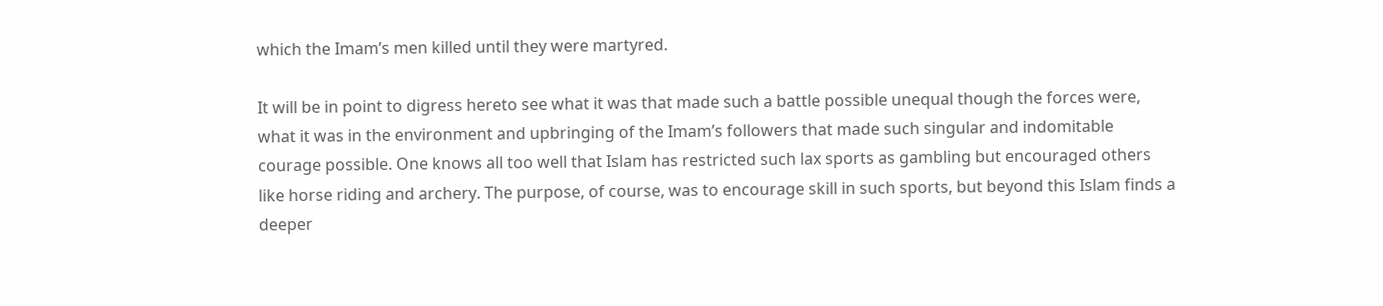which the Imam’s men killed until they were martyred.

It will be in point to digress hereto see what it was that made such a battle possible unequal though the forces were, what it was in the environment and upbringing of the Imam’s followers that made such singular and indomitable courage possible. One knows all too well that Islam has restricted such lax sports as gambling but encouraged others like horse riding and archery. The purpose, of course, was to encourage skill in such sports, but beyond this Islam finds a deeper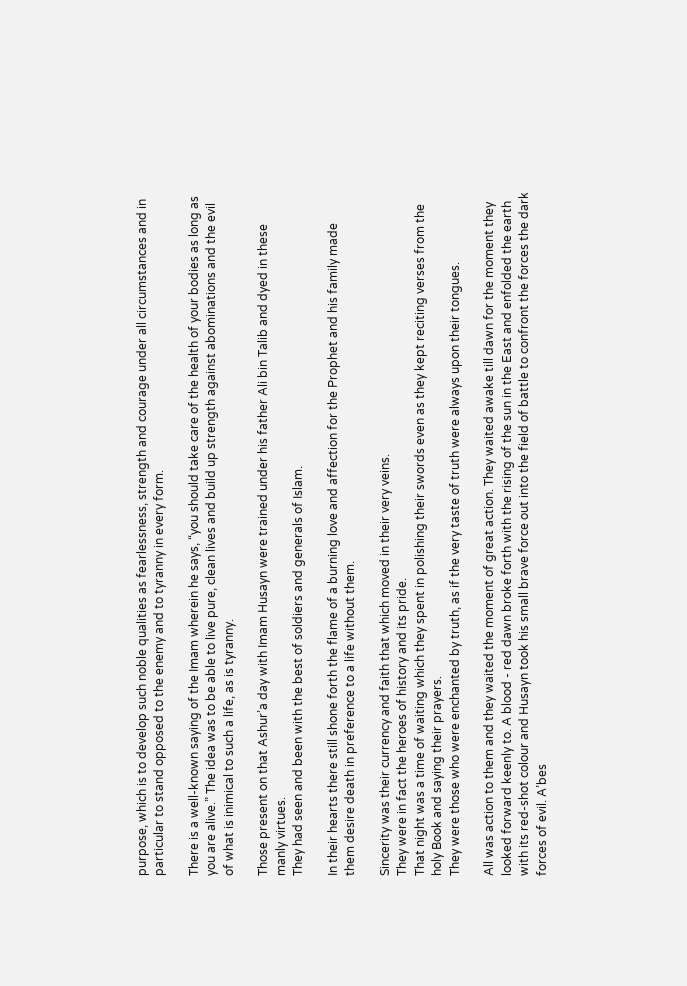purpose, which is to develop such noble qualities as fearlessness, strength and courage under all circumstances and in particular to stand opposed to the enemy and to tyranny in every form.

There is a well-known saying of the Imam wherein he says, “you should take care of the health of your bodies as long as you are alive.” The idea was to be able to live pure, clean lives and build up strength against abominations and the evil of what is inimical to such a life, as is tyranny.

Those present on that Ashur’a day with Imam Husayn were trained under his father Ali bin Talib and dyed in these manly virtues.
They had seen and been with the best of soldiers and generals of Islam.

In their hearts there still shone forth the flame of a burning love and affection for the Prophet and his family made them desire death in preference to a life without them.

Sincerity was their currency and faith that which moved in their very veins.
They were in fact the heroes of history and its pride.
That night was a time of waiting which they spent in polishing their swords even as they kept reciting verses from the holy Book and saying their prayers.
They were those who were enchanted by truth, as if the very taste of truth were always upon their tongues.

All was action to them and they waited the moment of great action. They waited awake till dawn for the moment they looked forward keenly to. A blood - red dawn broke forth with the rising of the sun in the East and enfolded the earth with its red-shot colour and Husayn took his small brave force out into the field of battle to confront the forces the dark forces of evil. A’bes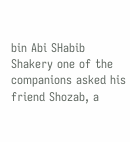bin Abi SHabib Shakery one of the companions asked his friend Shozab, a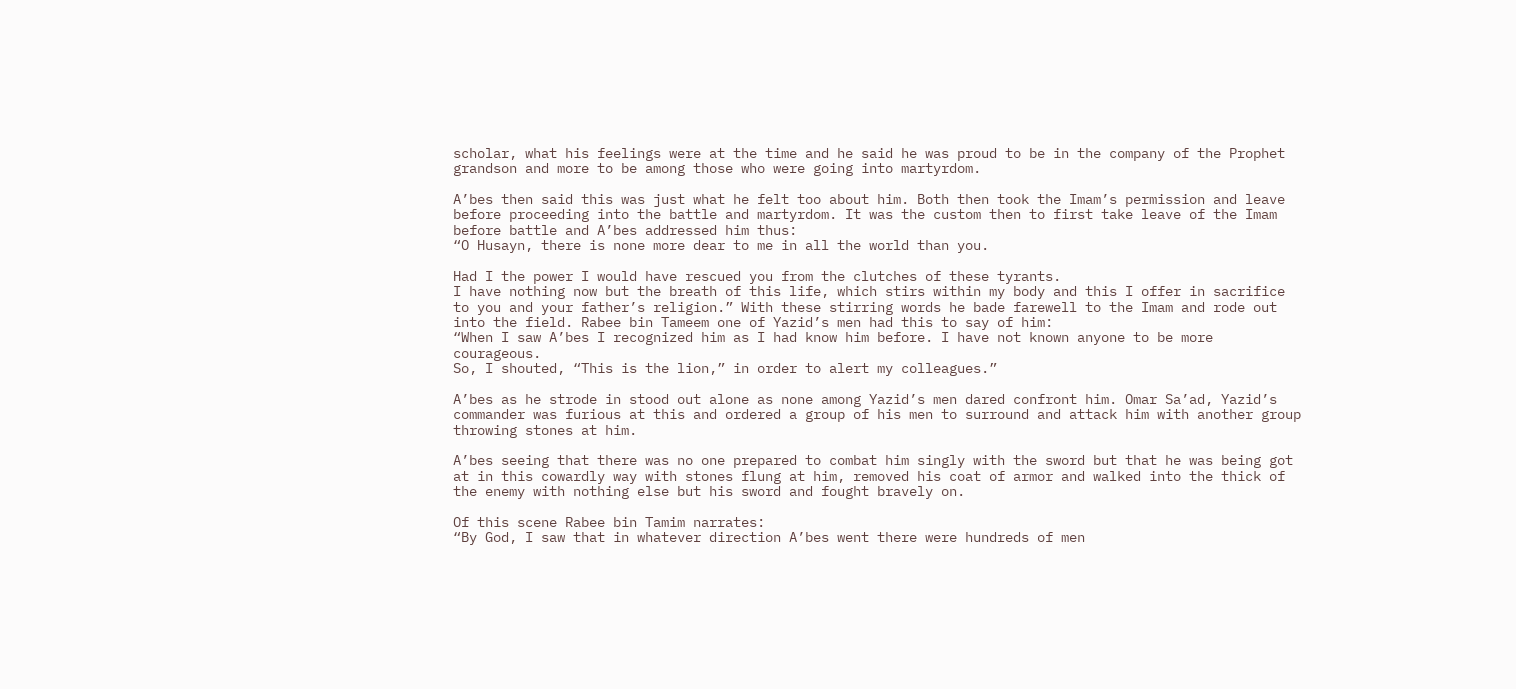scholar, what his feelings were at the time and he said he was proud to be in the company of the Prophet grandson and more to be among those who were going into martyrdom.

A’bes then said this was just what he felt too about him. Both then took the Imam’s permission and leave before proceeding into the battle and martyrdom. It was the custom then to first take leave of the Imam before battle and A’bes addressed him thus:
“O Husayn, there is none more dear to me in all the world than you.

Had I the power I would have rescued you from the clutches of these tyrants.
I have nothing now but the breath of this life, which stirs within my body and this I offer in sacrifice to you and your father’s religion.” With these stirring words he bade farewell to the Imam and rode out into the field. Rabee bin Tameem one of Yazid’s men had this to say of him:
“When I saw A’bes I recognized him as I had know him before. I have not known anyone to be more courageous.
So, I shouted, “This is the lion,” in order to alert my colleagues.”

A’bes as he strode in stood out alone as none among Yazid’s men dared confront him. Omar Sa’ad, Yazid’s commander was furious at this and ordered a group of his men to surround and attack him with another group throwing stones at him.

A’bes seeing that there was no one prepared to combat him singly with the sword but that he was being got at in this cowardly way with stones flung at him, removed his coat of armor and walked into the thick of the enemy with nothing else but his sword and fought bravely on.

Of this scene Rabee bin Tamim narrates:
“By God, I saw that in whatever direction A’bes went there were hundreds of men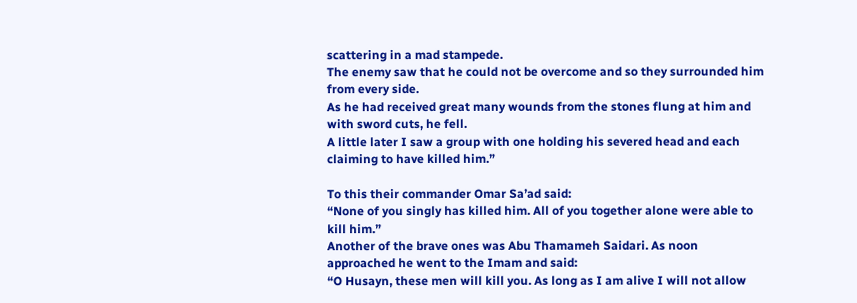scattering in a mad stampede.
The enemy saw that he could not be overcome and so they surrounded him from every side.
As he had received great many wounds from the stones flung at him and with sword cuts, he fell.
A little later I saw a group with one holding his severed head and each claiming to have killed him.”

To this their commander Omar Sa’ad said:
“None of you singly has killed him. All of you together alone were able to kill him.”
Another of the brave ones was Abu Thamameh Saidari. As noon approached he went to the Imam and said:
“O Husayn, these men will kill you. As long as I am alive I will not allow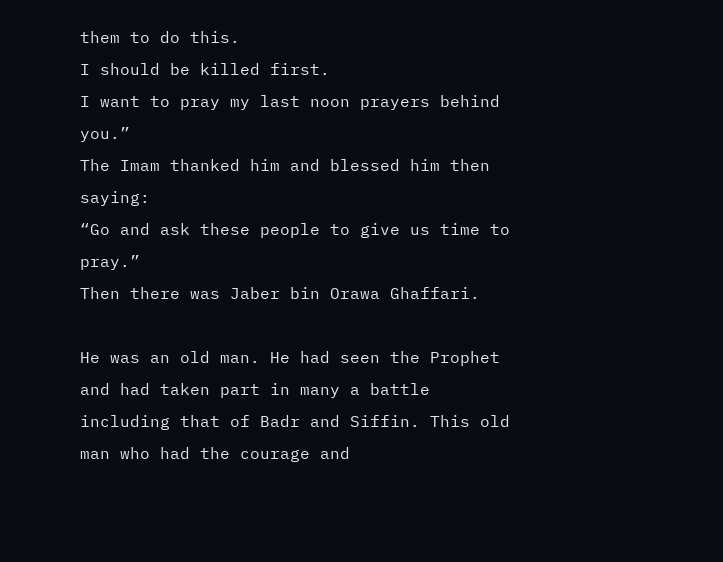them to do this.
I should be killed first.
I want to pray my last noon prayers behind you.”
The Imam thanked him and blessed him then saying:
“Go and ask these people to give us time to pray.”
Then there was Jaber bin Orawa Ghaffari.

He was an old man. He had seen the Prophet and had taken part in many a battle including that of Badr and Siffin. This old man who had the courage and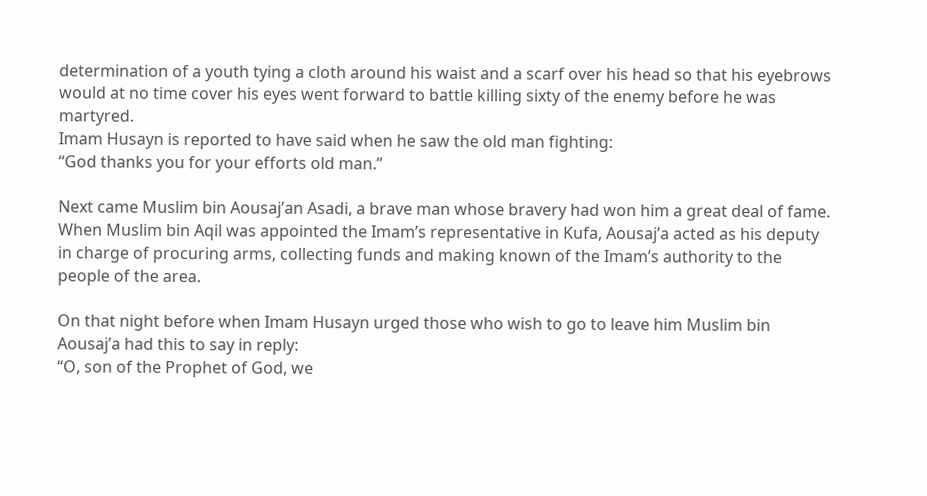determination of a youth tying a cloth around his waist and a scarf over his head so that his eyebrows would at no time cover his eyes went forward to battle killing sixty of the enemy before he was martyred.
Imam Husayn is reported to have said when he saw the old man fighting:
“God thanks you for your efforts old man.”

Next came Muslim bin Aousaj’an Asadi, a brave man whose bravery had won him a great deal of fame. When Muslim bin Aqil was appointed the Imam’s representative in Kufa, Aousaj’a acted as his deputy in charge of procuring arms, collecting funds and making known of the Imam’s authority to the people of the area.

On that night before when Imam Husayn urged those who wish to go to leave him Muslim bin Aousaj’a had this to say in reply:
“O, son of the Prophet of God, we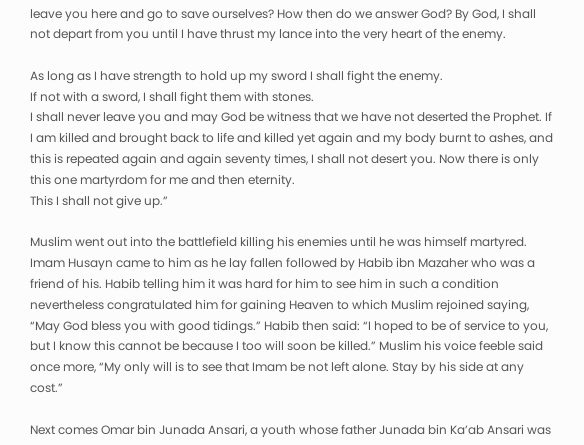leave you here and go to save ourselves? How then do we answer God? By God, I shall not depart from you until I have thrust my lance into the very heart of the enemy.

As long as I have strength to hold up my sword I shall fight the enemy.
If not with a sword, I shall fight them with stones.
I shall never leave you and may God be witness that we have not deserted the Prophet. If I am killed and brought back to life and killed yet again and my body burnt to ashes, and this is repeated again and again seventy times, I shall not desert you. Now there is only this one martyrdom for me and then eternity.
This I shall not give up.”

Muslim went out into the battlefield killing his enemies until he was himself martyred. Imam Husayn came to him as he lay fallen followed by Habib ibn Mazaher who was a friend of his. Habib telling him it was hard for him to see him in such a condition nevertheless congratulated him for gaining Heaven to which Muslim rejoined saying, “May God bless you with good tidings.” Habib then said: “I hoped to be of service to you, but I know this cannot be because I too will soon be killed.” Muslim his voice feeble said once more, “My only will is to see that Imam be not left alone. Stay by his side at any cost.”

Next comes Omar bin Junada Ansari, a youth whose father Junada bin Ka’ab Ansari was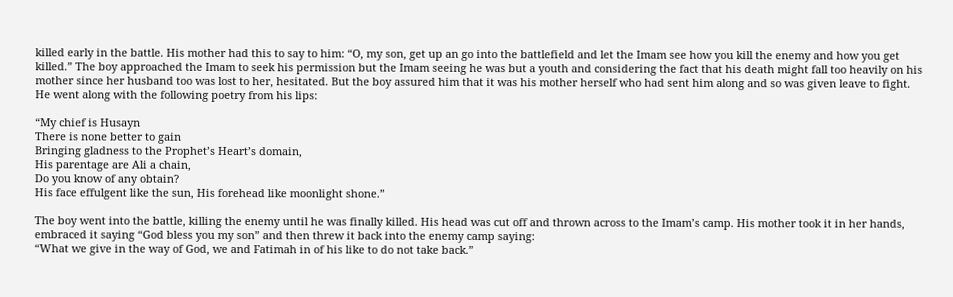killed early in the battle. His mother had this to say to him: “O, my son, get up an go into the battlefield and let the Imam see how you kill the enemy and how you get killed.” The boy approached the Imam to seek his permission but the Imam seeing he was but a youth and considering the fact that his death might fall too heavily on his mother since her husband too was lost to her, hesitated. But the boy assured him that it was his mother herself who had sent him along and so was given leave to fight. He went along with the following poetry from his lips:

“My chief is Husayn
There is none better to gain
Bringing gladness to the Prophet’s Heart’s domain,
His parentage are Ali a chain,
Do you know of any obtain?
His face effulgent like the sun, His forehead like moonlight shone.”

The boy went into the battle, killing the enemy until he was finally killed. His head was cut off and thrown across to the Imam’s camp. His mother took it in her hands, embraced it saying “God bless you my son” and then threw it back into the enemy camp saying:
“What we give in the way of God, we and Fatimah in of his like to do not take back.”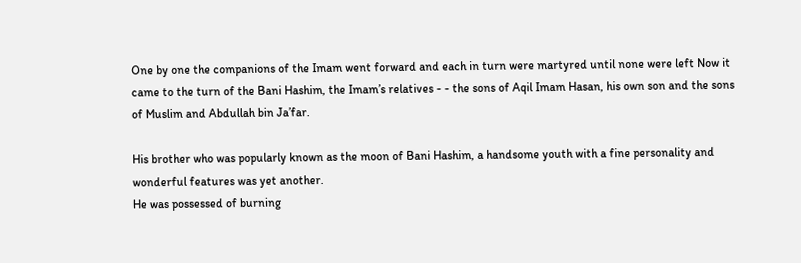One by one the companions of the Imam went forward and each in turn were martyred until none were left Now it came to the turn of the Bani Hashim, the Imam’s relatives - - the sons of Aqil Imam Hasan, his own son and the sons of Muslim and Abdullah bin Ja’far.

His brother who was popularly known as the moon of Bani Hashim, a handsome youth with a fine personality and wonderful features was yet another.
He was possessed of burning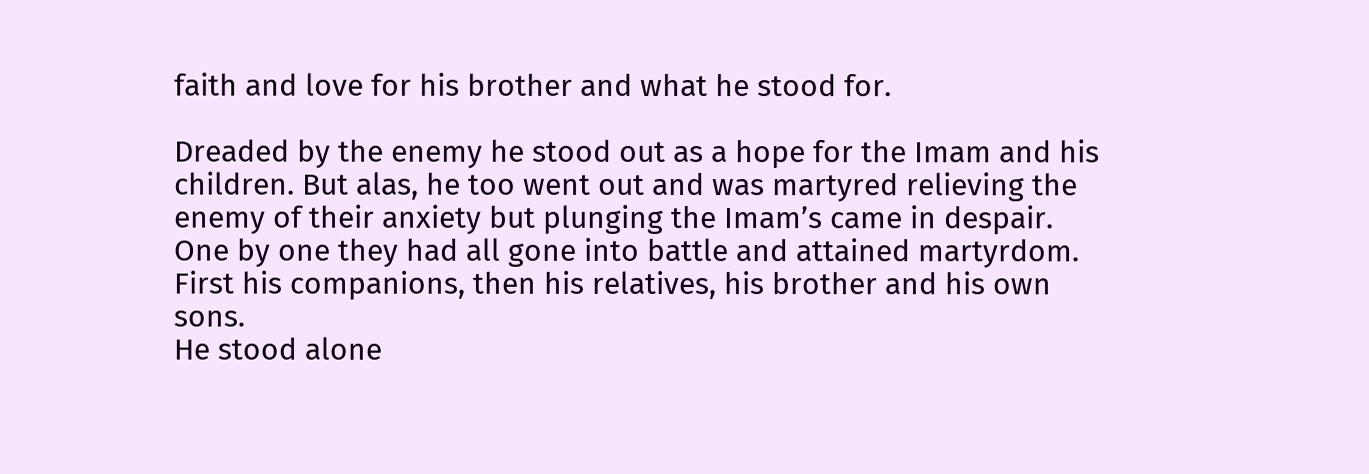faith and love for his brother and what he stood for.

Dreaded by the enemy he stood out as a hope for the Imam and his children. But alas, he too went out and was martyred relieving the enemy of their anxiety but plunging the Imam’s came in despair. One by one they had all gone into battle and attained martyrdom.
First his companions, then his relatives, his brother and his own sons.
He stood alone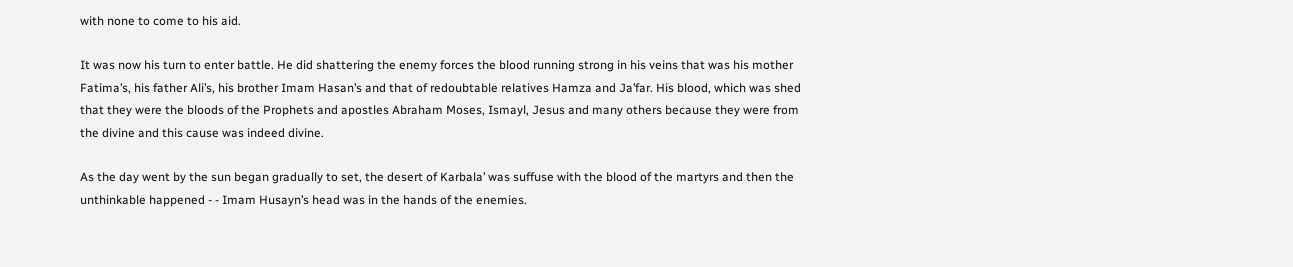with none to come to his aid.

It was now his turn to enter battle. He did shattering the enemy forces the blood running strong in his veins that was his mother Fatima’s, his father Ali’s, his brother Imam Hasan’s and that of redoubtable relatives Hamza and Ja’far. His blood, which was shed that they were the bloods of the Prophets and apostles Abraham Moses, Ismayl, Jesus and many others because they were from the divine and this cause was indeed divine.

As the day went by the sun began gradually to set, the desert of Karbala’ was suffuse with the blood of the martyrs and then the unthinkable happened - - Imam Husayn’s head was in the hands of the enemies.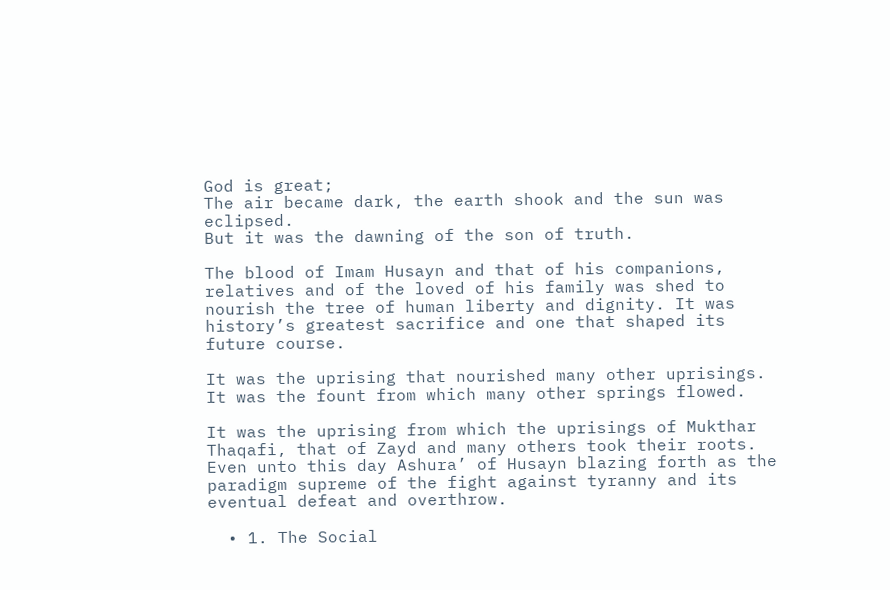God is great;
The air became dark, the earth shook and the sun was eclipsed.
But it was the dawning of the son of truth.

The blood of Imam Husayn and that of his companions, relatives and of the loved of his family was shed to nourish the tree of human liberty and dignity. It was history’s greatest sacrifice and one that shaped its future course.

It was the uprising that nourished many other uprisings. It was the fount from which many other springs flowed.

It was the uprising from which the uprisings of Mukthar Thaqafi, that of Zayd and many others took their roots. Even unto this day Ashura’ of Husayn blazing forth as the paradigm supreme of the fight against tyranny and its eventual defeat and overthrow.

  • 1. The Social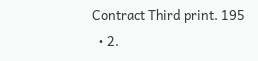Contract Third print. 195
  • 2.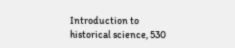Introduction to historical science, 530